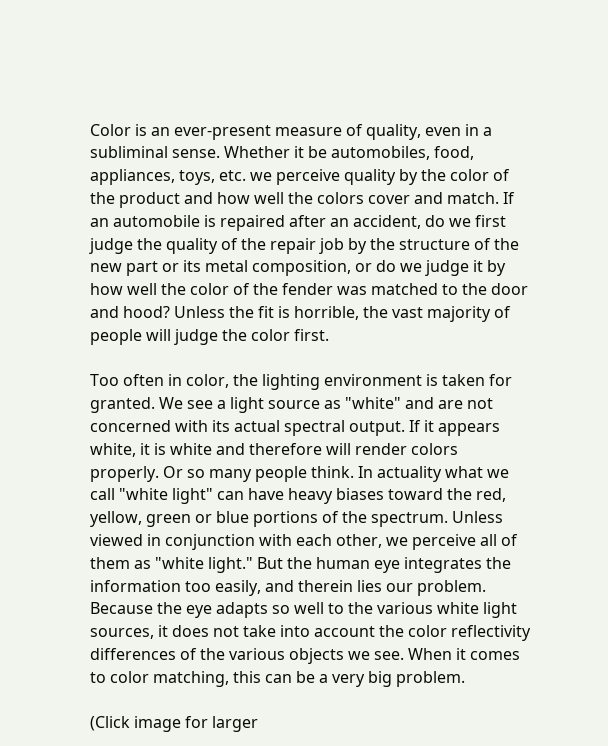Color is an ever-present measure of quality, even in a subliminal sense. Whether it be automobiles, food, appliances, toys, etc. we perceive quality by the color of the product and how well the colors cover and match. If an automobile is repaired after an accident, do we first judge the quality of the repair job by the structure of the new part or its metal composition, or do we judge it by how well the color of the fender was matched to the door and hood? Unless the fit is horrible, the vast majority of people will judge the color first.

Too often in color, the lighting environment is taken for granted. We see a light source as "white" and are not concerned with its actual spectral output. If it appears white, it is white and therefore will render colors properly. Or so many people think. In actuality what we call "white light" can have heavy biases toward the red, yellow, green or blue portions of the spectrum. Unless viewed in conjunction with each other, we perceive all of them as "white light." But the human eye integrates the information too easily, and therein lies our problem. Because the eye adapts so well to the various white light sources, it does not take into account the color reflectivity differences of the various objects we see. When it comes to color matching, this can be a very big problem.

(Click image for larger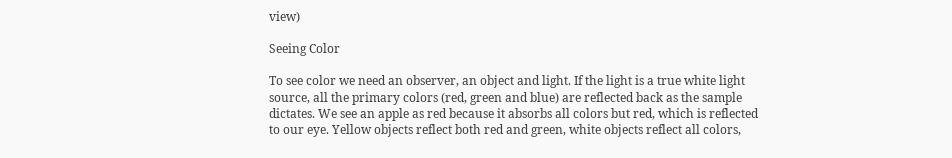view)

Seeing Color

To see color we need an observer, an object and light. If the light is a true white light source, all the primary colors (red, green and blue) are reflected back as the sample dictates. We see an apple as red because it absorbs all colors but red, which is reflected to our eye. Yellow objects reflect both red and green, white objects reflect all colors,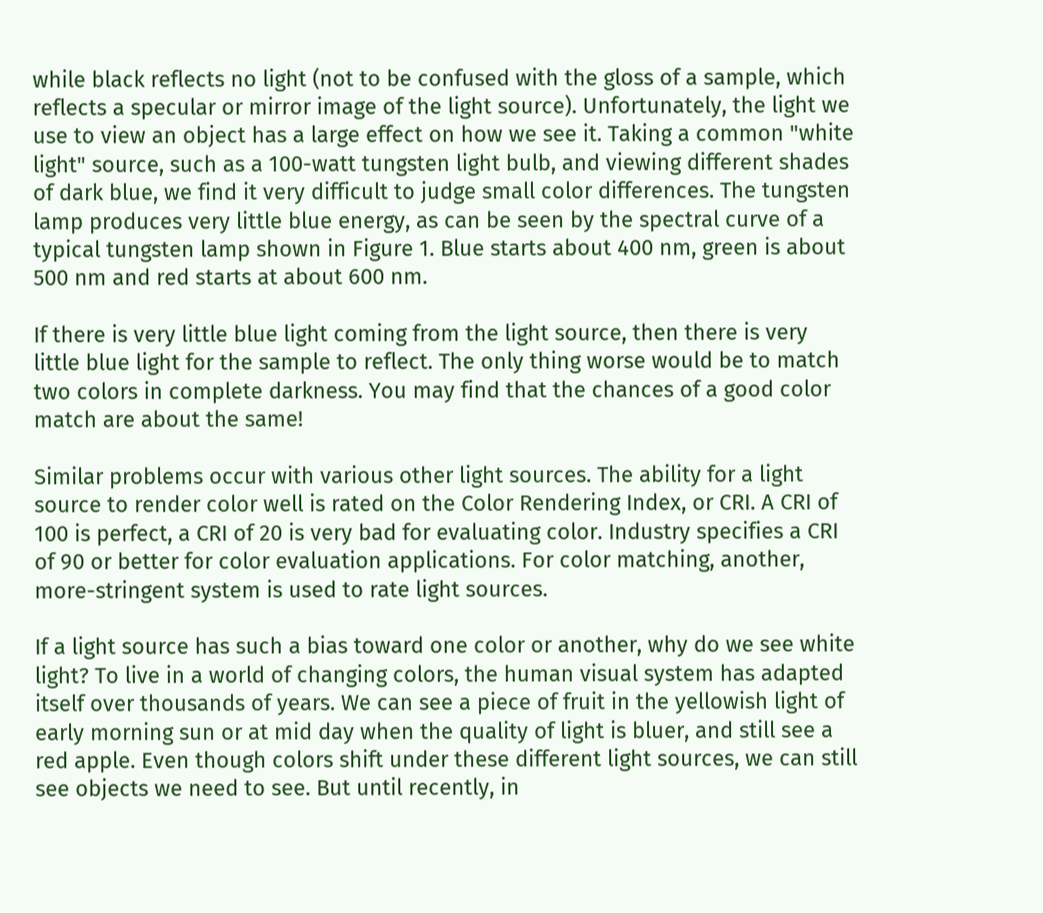while black reflects no light (not to be confused with the gloss of a sample, which reflects a specular or mirror image of the light source). Unfortunately, the light we use to view an object has a large effect on how we see it. Taking a common "white light" source, such as a 100-watt tungsten light bulb, and viewing different shades of dark blue, we find it very difficult to judge small color differences. The tungsten lamp produces very little blue energy, as can be seen by the spectral curve of a typical tungsten lamp shown in Figure 1. Blue starts about 400 nm, green is about 500 nm and red starts at about 600 nm.

If there is very little blue light coming from the light source, then there is very little blue light for the sample to reflect. The only thing worse would be to match two colors in complete darkness. You may find that the chances of a good color match are about the same!

Similar problems occur with various other light sources. The ability for a light source to render color well is rated on the Color Rendering Index, or CRI. A CRI of 100 is perfect, a CRI of 20 is very bad for evaluating color. Industry specifies a CRI of 90 or better for color evaluation applications. For color matching, another, more-stringent system is used to rate light sources.

If a light source has such a bias toward one color or another, why do we see white light? To live in a world of changing colors, the human visual system has adapted itself over thousands of years. We can see a piece of fruit in the yellowish light of early morning sun or at mid day when the quality of light is bluer, and still see a red apple. Even though colors shift under these different light sources, we can still see objects we need to see. But until recently, in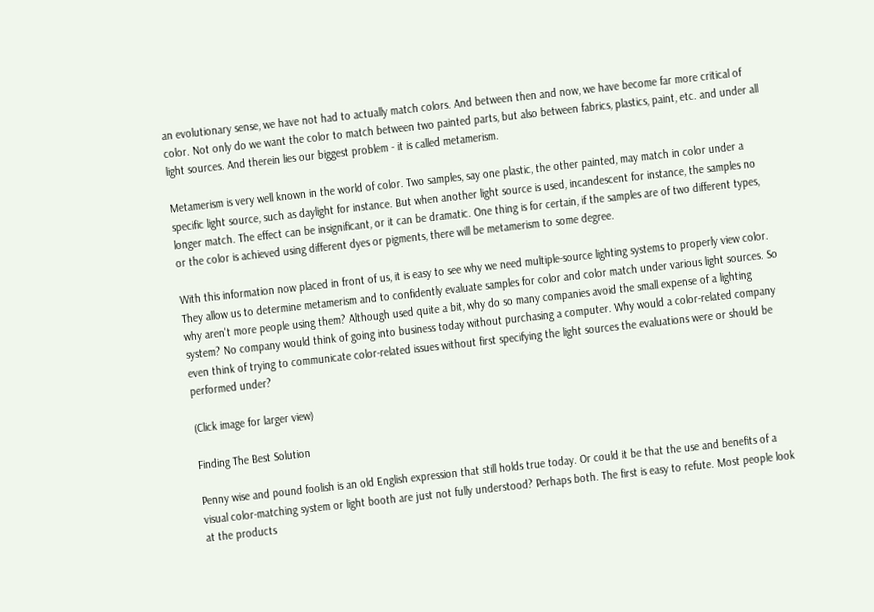an evolutionary sense, we have not had to actually match colors. And between then and now, we have become far more critical of color. Not only do we want the color to match between two painted parts, but also between fabrics, plastics, paint, etc. and under all light sources. And therein lies our biggest problem - it is called metamerism.

Metamerism is very well known in the world of color. Two samples, say one plastic, the other painted, may match in color under a specific light source, such as daylight for instance. But when another light source is used, incandescent for instance, the samples no longer match. The effect can be insignificant, or it can be dramatic. One thing is for certain, if the samples are of two different types, or the color is achieved using different dyes or pigments, there will be metamerism to some degree.

With this information now placed in front of us, it is easy to see why we need multiple-source lighting systems to properly view color. They allow us to determine metamerism and to confidently evaluate samples for color and color match under various light sources. So why aren't more people using them? Although used quite a bit, why do so many companies avoid the small expense of a lighting system? No company would think of going into business today without purchasing a computer. Why would a color-related company even think of trying to communicate color-related issues without first specifying the light sources the evaluations were or should be performed under?

(Click image for larger view)

Finding The Best Solution

Penny wise and pound foolish is an old English expression that still holds true today. Or could it be that the use and benefits of a visual color-matching system or light booth are just not fully understood? Perhaps both. The first is easy to refute. Most people look at the products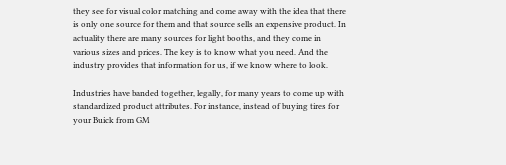they see for visual color matching and come away with the idea that there is only one source for them and that source sells an expensive product. In actuality there are many sources for light booths, and they come in various sizes and prices. The key is to know what you need. And the industry provides that information for us, if we know where to look.

Industries have banded together, legally, for many years to come up with standardized product attributes. For instance, instead of buying tires for your Buick from GM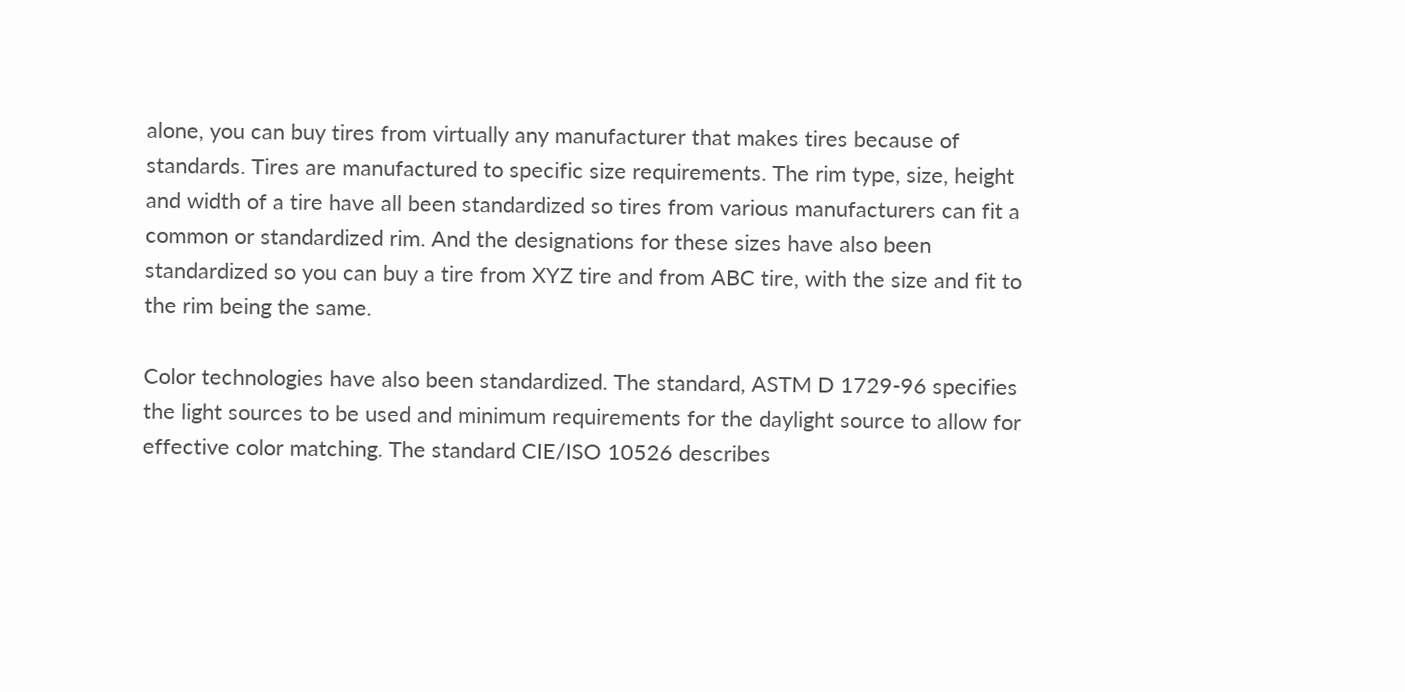alone, you can buy tires from virtually any manufacturer that makes tires because of standards. Tires are manufactured to specific size requirements. The rim type, size, height and width of a tire have all been standardized so tires from various manufacturers can fit a common or standardized rim. And the designations for these sizes have also been standardized so you can buy a tire from XYZ tire and from ABC tire, with the size and fit to the rim being the same.

Color technologies have also been standardized. The standard, ASTM D 1729-96 specifies the light sources to be used and minimum requirements for the daylight source to allow for effective color matching. The standard CIE/ISO 10526 describes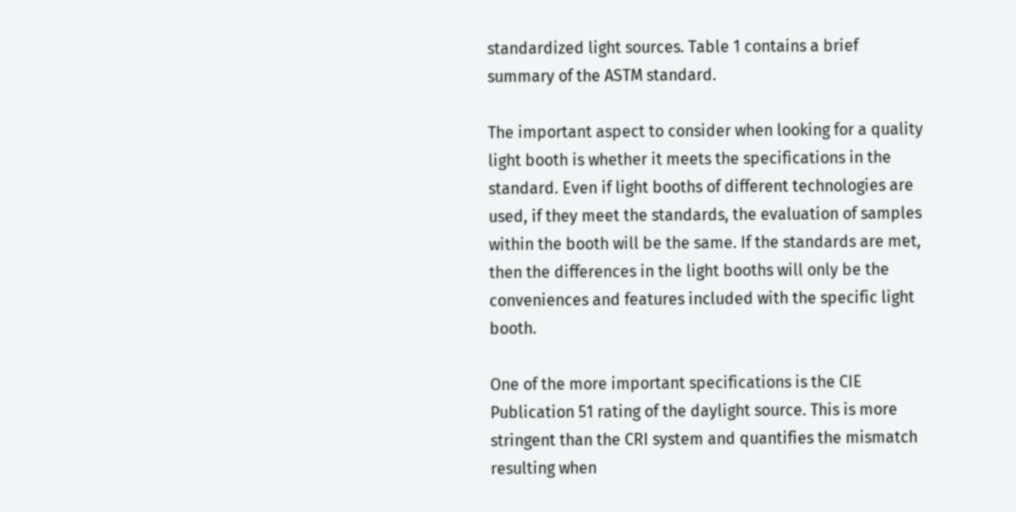standardized light sources. Table 1 contains a brief summary of the ASTM standard.

The important aspect to consider when looking for a quality light booth is whether it meets the specifications in the standard. Even if light booths of different technologies are used, if they meet the standards, the evaluation of samples within the booth will be the same. If the standards are met, then the differences in the light booths will only be the conveniences and features included with the specific light booth.

One of the more important specifications is the CIE Publication 51 rating of the daylight source. This is more stringent than the CRI system and quantifies the mismatch resulting when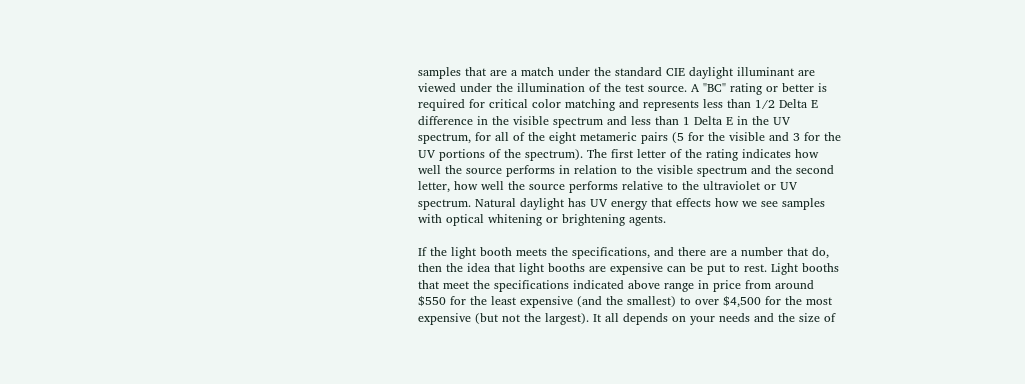samples that are a match under the standard CIE daylight illuminant are viewed under the illumination of the test source. A "BC" rating or better is required for critical color matching and represents less than 1/2 Delta E difference in the visible spectrum and less than 1 Delta E in the UV spectrum, for all of the eight metameric pairs (5 for the visible and 3 for the UV portions of the spectrum). The first letter of the rating indicates how well the source performs in relation to the visible spectrum and the second letter, how well the source performs relative to the ultraviolet or UV spectrum. Natural daylight has UV energy that effects how we see samples with optical whitening or brightening agents.

If the light booth meets the specifications, and there are a number that do, then the idea that light booths are expensive can be put to rest. Light booths that meet the specifications indicated above range in price from around $550 for the least expensive (and the smallest) to over $4,500 for the most expensive (but not the largest). It all depends on your needs and the size of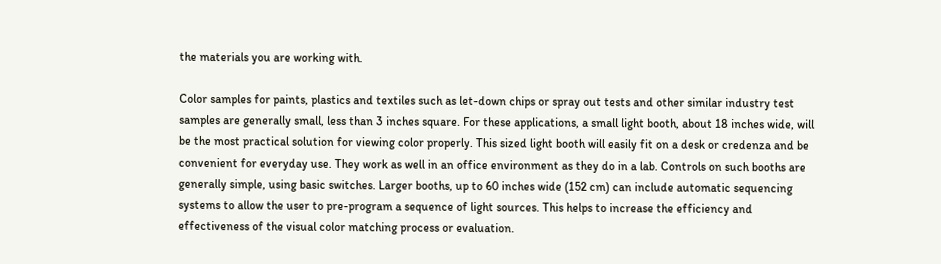the materials you are working with.

Color samples for paints, plastics and textiles such as let-down chips or spray out tests and other similar industry test samples are generally small, less than 3 inches square. For these applications, a small light booth, about 18 inches wide, will be the most practical solution for viewing color properly. This sized light booth will easily fit on a desk or credenza and be convenient for everyday use. They work as well in an office environment as they do in a lab. Controls on such booths are generally simple, using basic switches. Larger booths, up to 60 inches wide (152 cm) can include automatic sequencing systems to allow the user to pre-program a sequence of light sources. This helps to increase the efficiency and effectiveness of the visual color matching process or evaluation.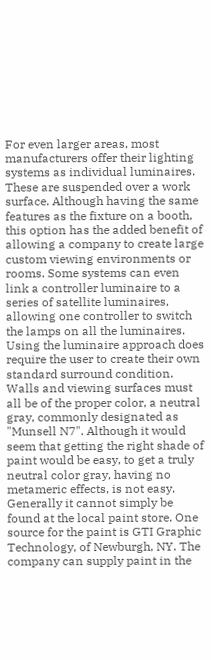For even larger areas, most manufacturers offer their lighting systems as individual luminaires. These are suspended over a work surface. Although having the same features as the fixture on a booth, this option has the added benefit of allowing a company to create large custom viewing environments or rooms. Some systems can even link a controller luminaire to a series of satellite luminaires, allowing one controller to switch the lamps on all the luminaires. Using the luminaire approach does require the user to create their own standard surround condition. Walls and viewing surfaces must all be of the proper color, a neutral gray, commonly designated as "Munsell N7". Although it would seem that getting the right shade of paint would be easy, to get a truly neutral color gray, having no metameric effects, is not easy. Generally it cannot simply be found at the local paint store. One source for the paint is GTI Graphic Technology, of Newburgh, NY. The company can supply paint in the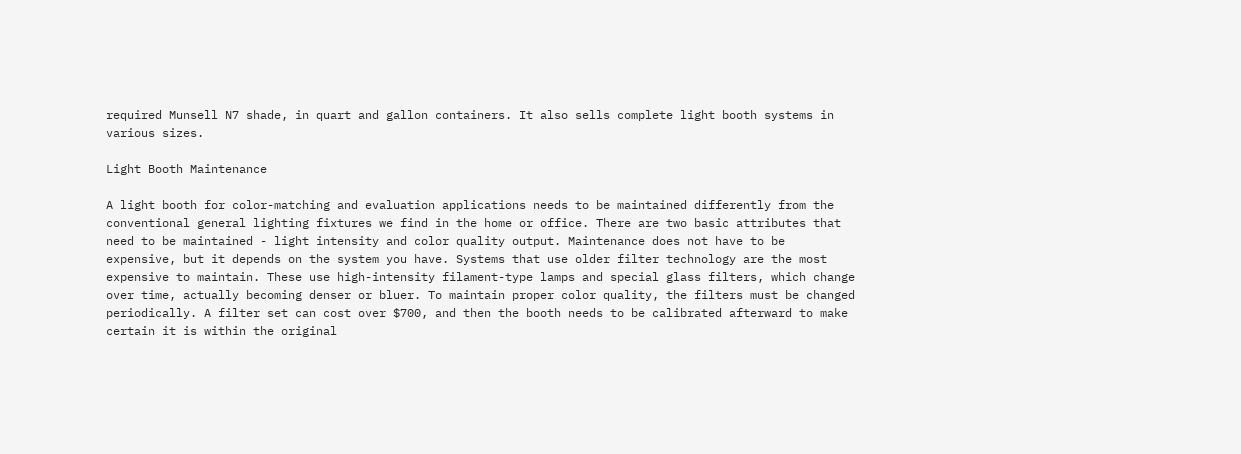required Munsell N7 shade, in quart and gallon containers. It also sells complete light booth systems in various sizes.

Light Booth Maintenance

A light booth for color-matching and evaluation applications needs to be maintained differently from the conventional general lighting fixtures we find in the home or office. There are two basic attributes that need to be maintained - light intensity and color quality output. Maintenance does not have to be expensive, but it depends on the system you have. Systems that use older filter technology are the most expensive to maintain. These use high-intensity filament-type lamps and special glass filters, which change over time, actually becoming denser or bluer. To maintain proper color quality, the filters must be changed periodically. A filter set can cost over $700, and then the booth needs to be calibrated afterward to make certain it is within the original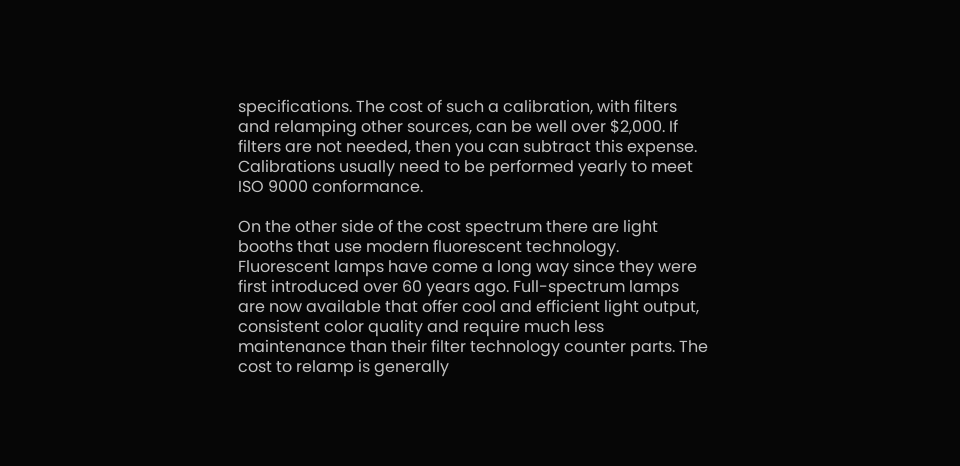specifications. The cost of such a calibration, with filters and relamping other sources, can be well over $2,000. If filters are not needed, then you can subtract this expense. Calibrations usually need to be performed yearly to meet ISO 9000 conformance.

On the other side of the cost spectrum there are light booths that use modern fluorescent technology. Fluorescent lamps have come a long way since they were first introduced over 60 years ago. Full-spectrum lamps are now available that offer cool and efficient light output, consistent color quality and require much less maintenance than their filter technology counter parts. The cost to relamp is generally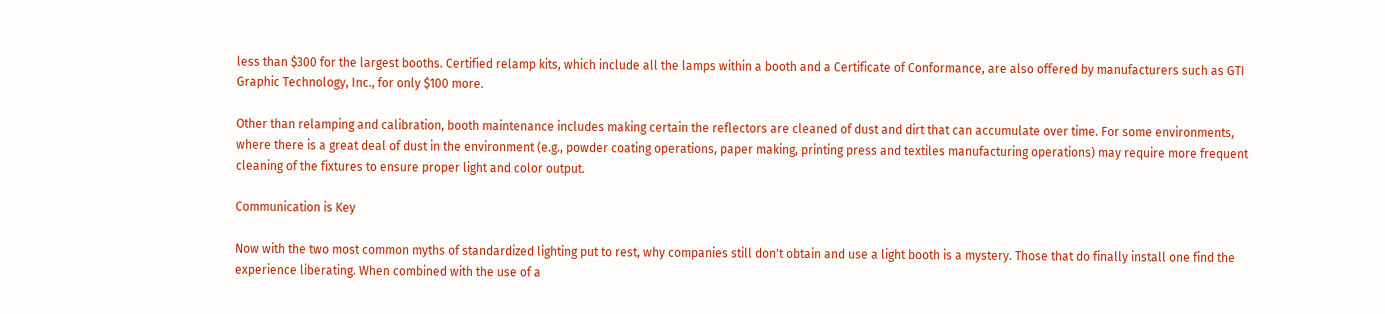less than $300 for the largest booths. Certified relamp kits, which include all the lamps within a booth and a Certificate of Conformance, are also offered by manufacturers such as GTI Graphic Technology, Inc., for only $100 more.

Other than relamping and calibration, booth maintenance includes making certain the reflectors are cleaned of dust and dirt that can accumulate over time. For some environments, where there is a great deal of dust in the environment (e.g., powder coating operations, paper making, printing press and textiles manufacturing operations) may require more frequent cleaning of the fixtures to ensure proper light and color output.

Communication is Key

Now with the two most common myths of standardized lighting put to rest, why companies still don't obtain and use a light booth is a mystery. Those that do finally install one find the experience liberating. When combined with the use of a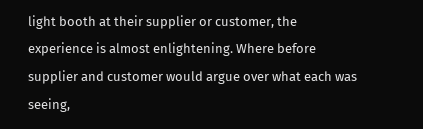light booth at their supplier or customer, the experience is almost enlightening. Where before supplier and customer would argue over what each was seeing,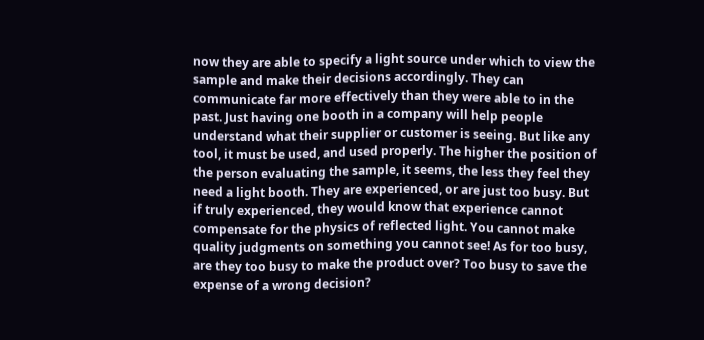now they are able to specify a light source under which to view the sample and make their decisions accordingly. They can communicate far more effectively than they were able to in the past. Just having one booth in a company will help people understand what their supplier or customer is seeing. But like any tool, it must be used, and used properly. The higher the position of the person evaluating the sample, it seems, the less they feel they need a light booth. They are experienced, or are just too busy. But if truly experienced, they would know that experience cannot compensate for the physics of reflected light. You cannot make quality judgments on something you cannot see! As for too busy, are they too busy to make the product over? Too busy to save the expense of a wrong decision?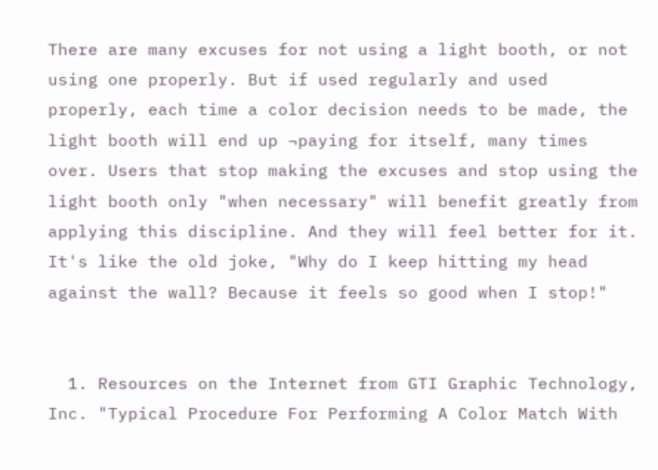There are many excuses for not using a light booth, or not using one properly. But if used regularly and used properly, each time a color decision needs to be made, the light booth will end up ¬paying for itself, many times over. Users that stop making the excuses and stop using the light booth only "when necessary" will benefit greatly from applying this discipline. And they will feel better for it. It's like the old joke, "Why do I keep hitting my head against the wall? Because it feels so good when I stop!"


  1. Resources on the Internet from GTI Graphic Technology, Inc. "Typical Procedure For Performing A Color Match With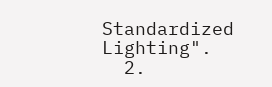Standardized Lighting".
  2.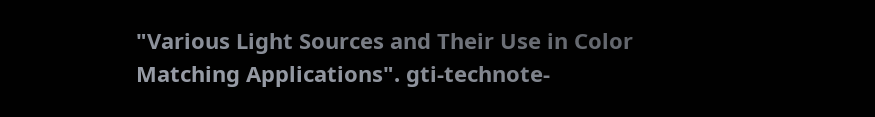"Various Light Sources and Their Use in Color Matching Applications". gti-technote-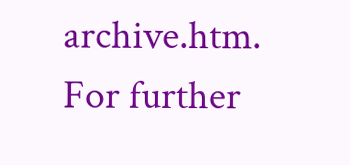archive.htm.
For further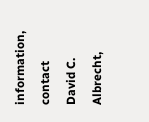information, contact David C. Albrecht,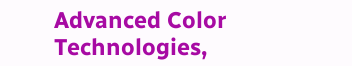Advanced Color Technologies,